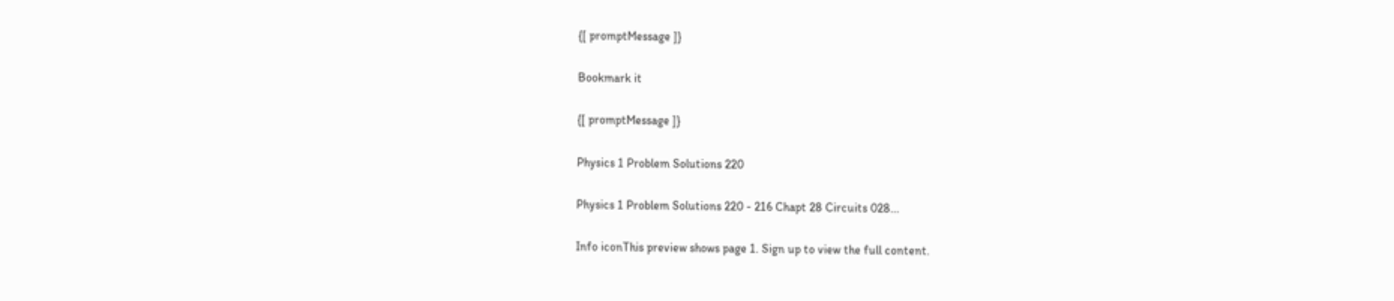{[ promptMessage ]}

Bookmark it

{[ promptMessage ]}

Physics 1 Problem Solutions 220

Physics 1 Problem Solutions 220 - 216 Chapt 28 Circuits 028...

Info iconThis preview shows page 1. Sign up to view the full content.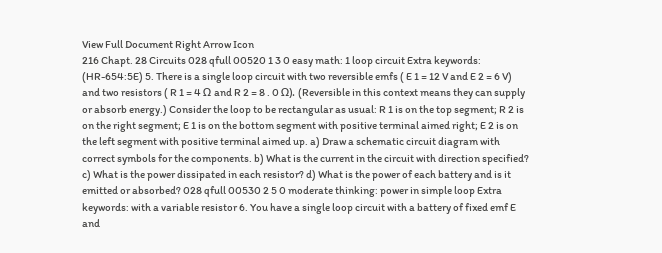View Full Document Right Arrow Icon
216 Chapt. 28 Circuits 028 qfull 00520 1 3 0 easy math: 1 loop circuit Extra keywords: (HR-654:5E) 5. There is a single loop circuit with two reversible emfs ( E 1 = 12 V and E 2 = 6 V) and two resistors ( R 1 = 4 Ω and R 2 = 8 . 0 Ω). (Reversible in this context means they can supply or absorb energy.) Consider the loop to be rectangular as usual: R 1 is on the top segment; R 2 is on the right segment; E 1 is on the bottom segment with positive terminal aimed right; E 2 is on the left segment with positive terminal aimed up. a) Draw a schematic circuit diagram with correct symbols for the components. b) What is the current in the circuit with direction specified? c) What is the power dissipated in each resistor? d) What is the power of each battery and is it emitted or absorbed? 028 qfull 00530 2 5 0 moderate thinking: power in simple loop Extra keywords: with a variable resistor 6. You have a single loop circuit with a battery of fixed emf E and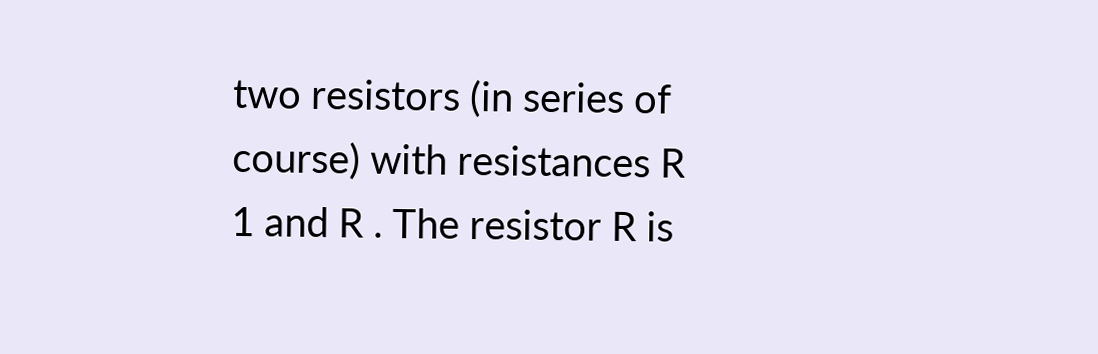two resistors (in series of course) with resistances R 1 and R . The resistor R is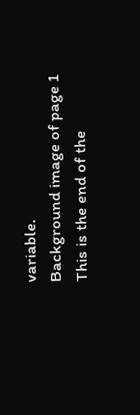variable.
Background image of page 1
This is the end of the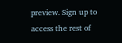preview. Sign up to access the rest of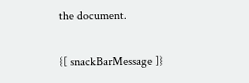the document.

{[ snackBarMessage ]}